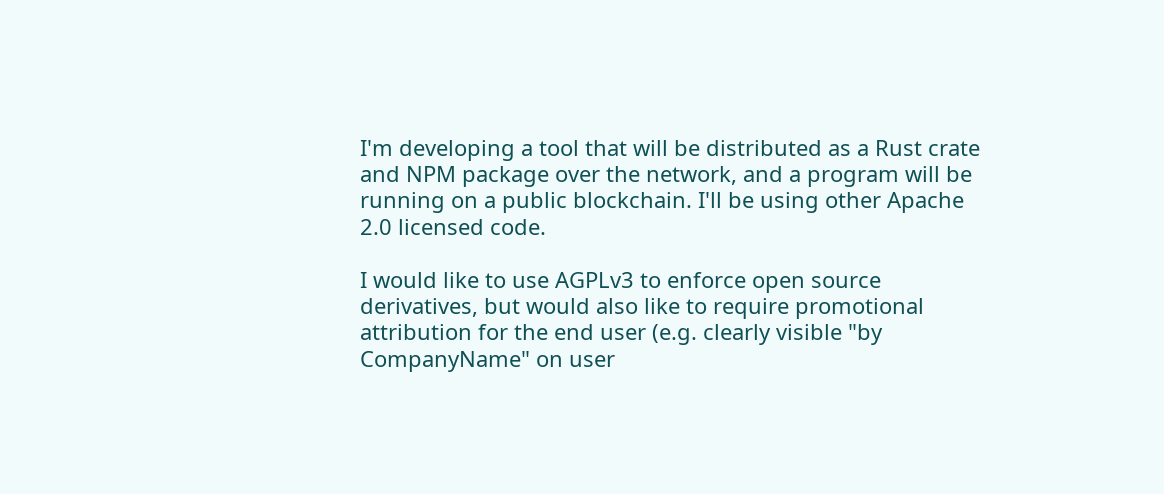I'm developing a tool that will be distributed as a Rust crate and NPM package over the network, and a program will be running on a public blockchain. I'll be using other Apache 2.0 licensed code.

I would like to use AGPLv3 to enforce open source derivatives, but would also like to require promotional attribution for the end user (e.g. clearly visible "by CompanyName" on user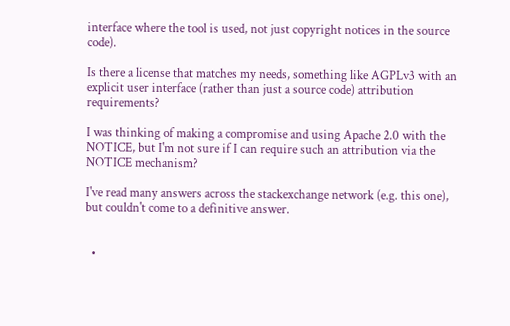interface where the tool is used, not just copyright notices in the source code).

Is there a license that matches my needs, something like AGPLv3 with an explicit user interface (rather than just a source code) attribution requirements?

I was thinking of making a compromise and using Apache 2.0 with the NOTICE, but I'm not sure if I can require such an attribution via the NOTICE mechanism?

I've read many answers across the stackexchange network (e.g. this one), but couldn't come to a definitive answer.


  •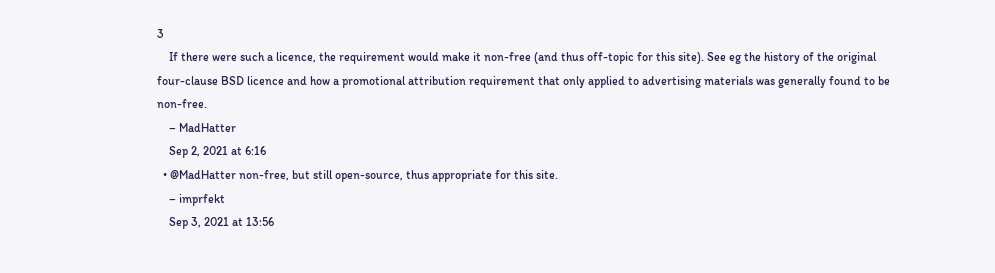3
    If there were such a licence, the requirement would make it non-free (and thus off-topic for this site). See eg the history of the original four-clause BSD licence and how a promotional attribution requirement that only applied to advertising materials was generally found to be non-free.
    – MadHatter
    Sep 2, 2021 at 6:16
  • @MadHatter non-free, but still open-source, thus appropriate for this site.
    – imprfekt
    Sep 3, 2021 at 13:56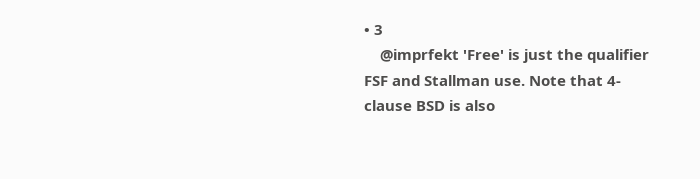• 3
    @imprfekt 'Free' is just the qualifier FSF and Stallman use. Note that 4-clause BSD is also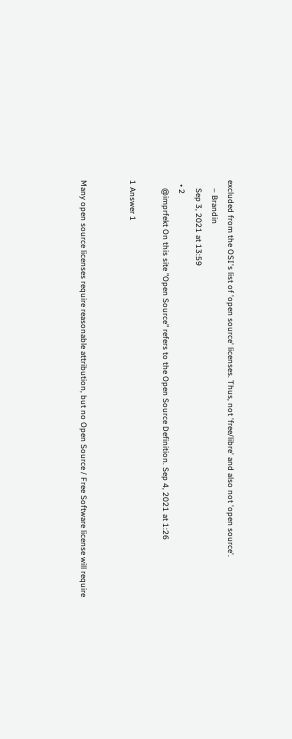excluded from the OSI's list of 'open source' licenses. Thus, not 'free/libre' and also not 'open source'.
    – Brandin
    Sep 3, 2021 at 13:59
  • 2
    @imprfekt On this site "Open Source" refers to the Open Source Definition. Sep 4, 2021 at 1:26

1 Answer 1


Many open source licenses require reasonable attribution, but no Open Source / Free Software license will require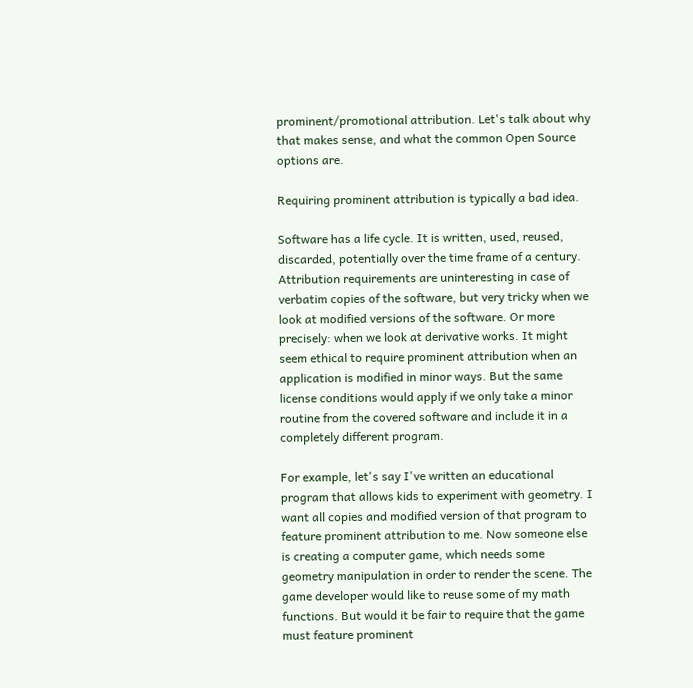prominent/promotional attribution. Let's talk about why that makes sense, and what the common Open Source options are.

Requiring prominent attribution is typically a bad idea.

Software has a life cycle. It is written, used, reused, discarded, potentially over the time frame of a century. Attribution requirements are uninteresting in case of verbatim copies of the software, but very tricky when we look at modified versions of the software. Or more precisely: when we look at derivative works. It might seem ethical to require prominent attribution when an application is modified in minor ways. But the same license conditions would apply if we only take a minor routine from the covered software and include it in a completely different program.

For example, let's say I've written an educational program that allows kids to experiment with geometry. I want all copies and modified version of that program to feature prominent attribution to me. Now someone else is creating a computer game, which needs some geometry manipulation in order to render the scene. The game developer would like to reuse some of my math functions. But would it be fair to require that the game must feature prominent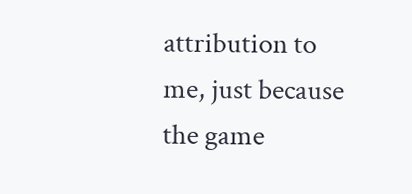attribution to me, just because the game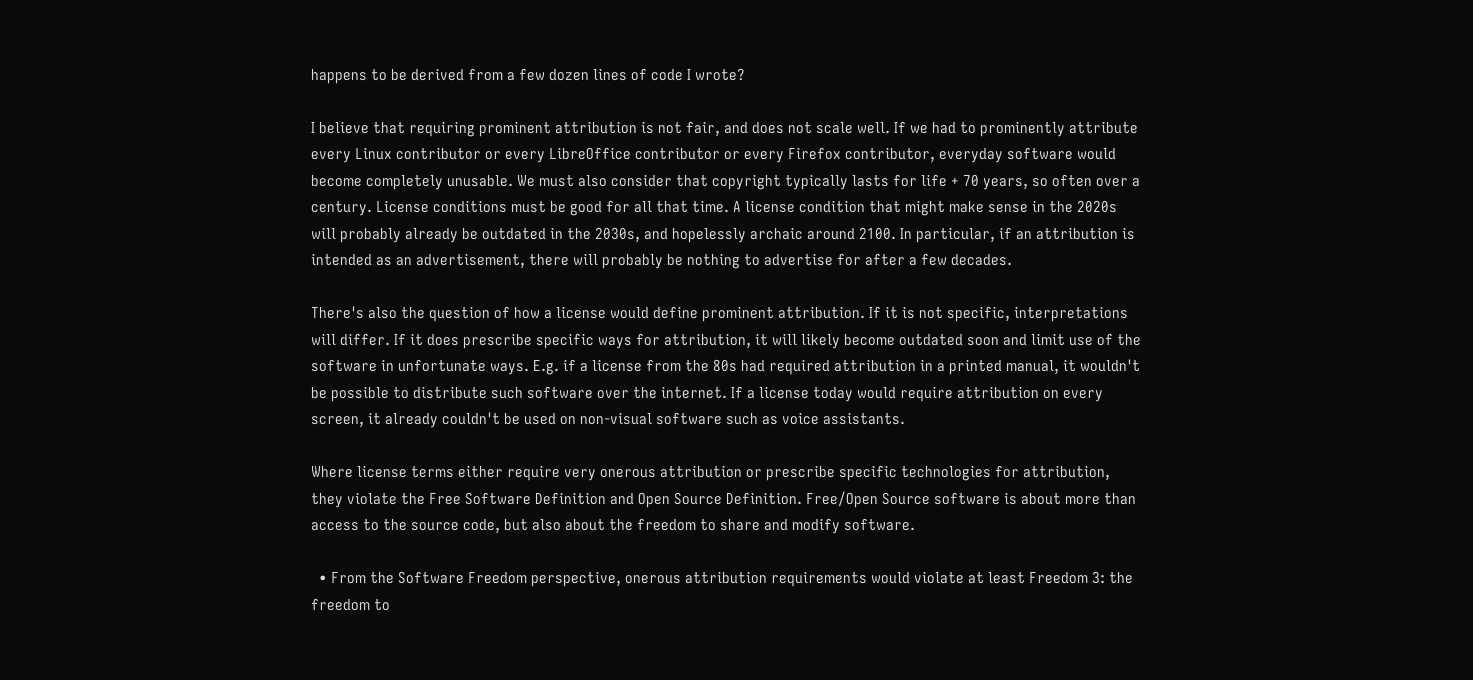happens to be derived from a few dozen lines of code I wrote?

I believe that requiring prominent attribution is not fair, and does not scale well. If we had to prominently attribute every Linux contributor or every LibreOffice contributor or every Firefox contributor, everyday software would become completely unusable. We must also consider that copyright typically lasts for life + 70 years, so often over a century. License conditions must be good for all that time. A license condition that might make sense in the 2020s will probably already be outdated in the 2030s, and hopelessly archaic around 2100. In particular, if an attribution is intended as an advertisement, there will probably be nothing to advertise for after a few decades.

There's also the question of how a license would define prominent attribution. If it is not specific, interpretations will differ. If it does prescribe specific ways for attribution, it will likely become outdated soon and limit use of the software in unfortunate ways. E.g. if a license from the 80s had required attribution in a printed manual, it wouldn't be possible to distribute such software over the internet. If a license today would require attribution on every screen, it already couldn't be used on non-visual software such as voice assistants.

Where license terms either require very onerous attribution or prescribe specific technologies for attribution, they violate the Free Software Definition and Open Source Definition. Free/Open Source software is about more than access to the source code, but also about the freedom to share and modify software.

  • From the Software Freedom perspective, onerous attribution requirements would violate at least Freedom 3: the freedom to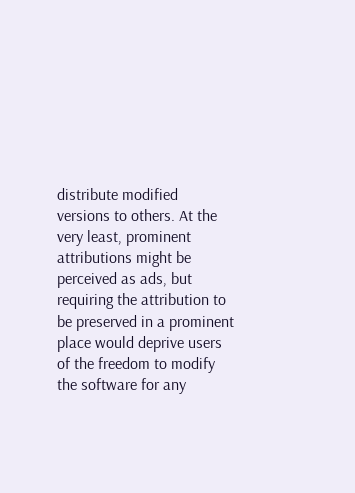distribute modified versions to others. At the very least, prominent attributions might be perceived as ads, but requiring the attribution to be preserved in a prominent place would deprive users of the freedom to modify the software for any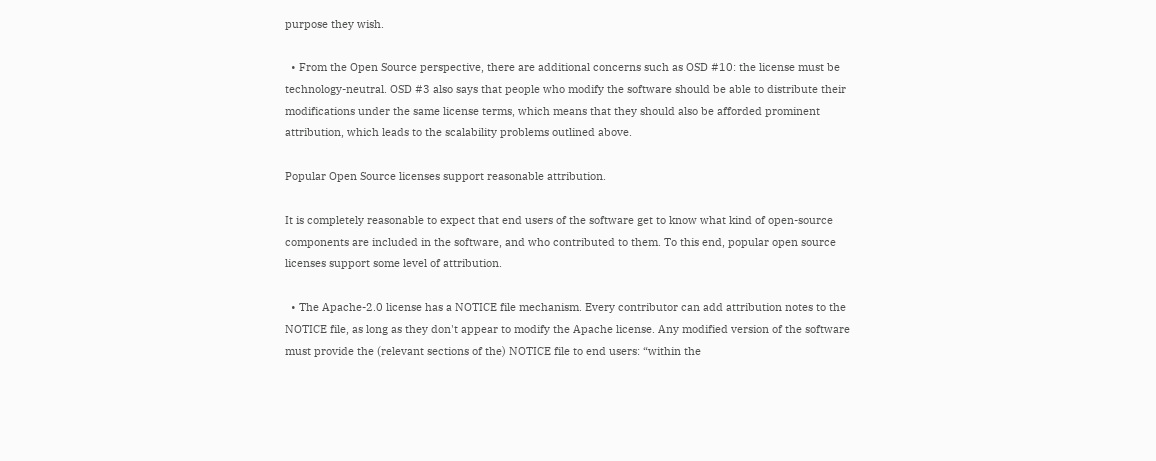purpose they wish.

  • From the Open Source perspective, there are additional concerns such as OSD #10: the license must be technology-neutral. OSD #3 also says that people who modify the software should be able to distribute their modifications under the same license terms, which means that they should also be afforded prominent attribution, which leads to the scalability problems outlined above.

Popular Open Source licenses support reasonable attribution.

It is completely reasonable to expect that end users of the software get to know what kind of open-source components are included in the software, and who contributed to them. To this end, popular open source licenses support some level of attribution.

  • The Apache-2.0 license has a NOTICE file mechanism. Every contributor can add attribution notes to the NOTICE file, as long as they don't appear to modify the Apache license. Any modified version of the software must provide the (relevant sections of the) NOTICE file to end users: “within the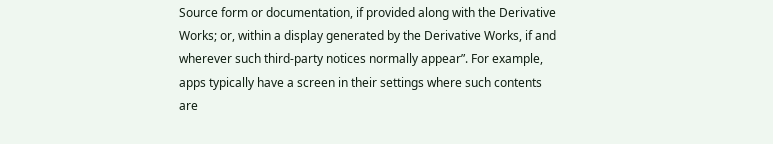Source form or documentation, if provided along with the Derivative Works; or, within a display generated by the Derivative Works, if and wherever such third-party notices normally appear”. For example, apps typically have a screen in their settings where such contents are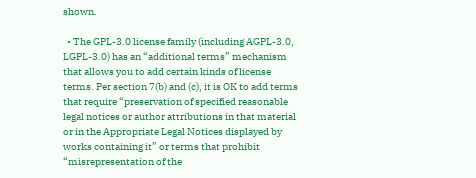shown.

  • The GPL-3.0 license family (including AGPL-3.0, LGPL-3.0) has an “additional terms” mechanism that allows you to add certain kinds of license terms. Per section 7(b) and (c), it is OK to add terms that require “preservation of specified reasonable legal notices or author attributions in that material or in the Appropriate Legal Notices displayed by works containing it” or terms that prohibit “misrepresentation of the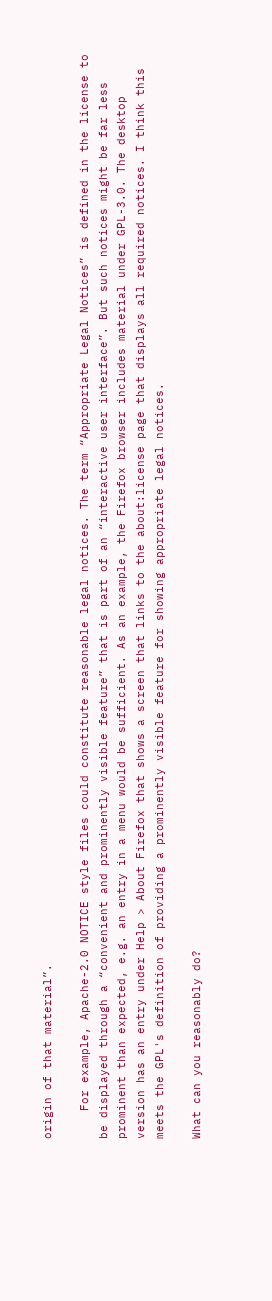origin of that material”.

    For example, Apache-2.0 NOTICE style files could constitute reasonable legal notices. The term “Appropriate Legal Notices” is defined in the license to be displayed through a “convenient and prominently visible feature” that is part of an “interactive user interface”. But such notices might be far less prominent than expected, e.g. an entry in a menu would be sufficient. As an example, the Firefox browser includes material under GPL-3.0. The desktop version has an entry under Help > About Firefox that shows a screen that links to the about:license page that displays all required notices. I think this meets the GPL's definition of providing a prominently visible feature for showing appropriate legal notices.

What can you reasonably do?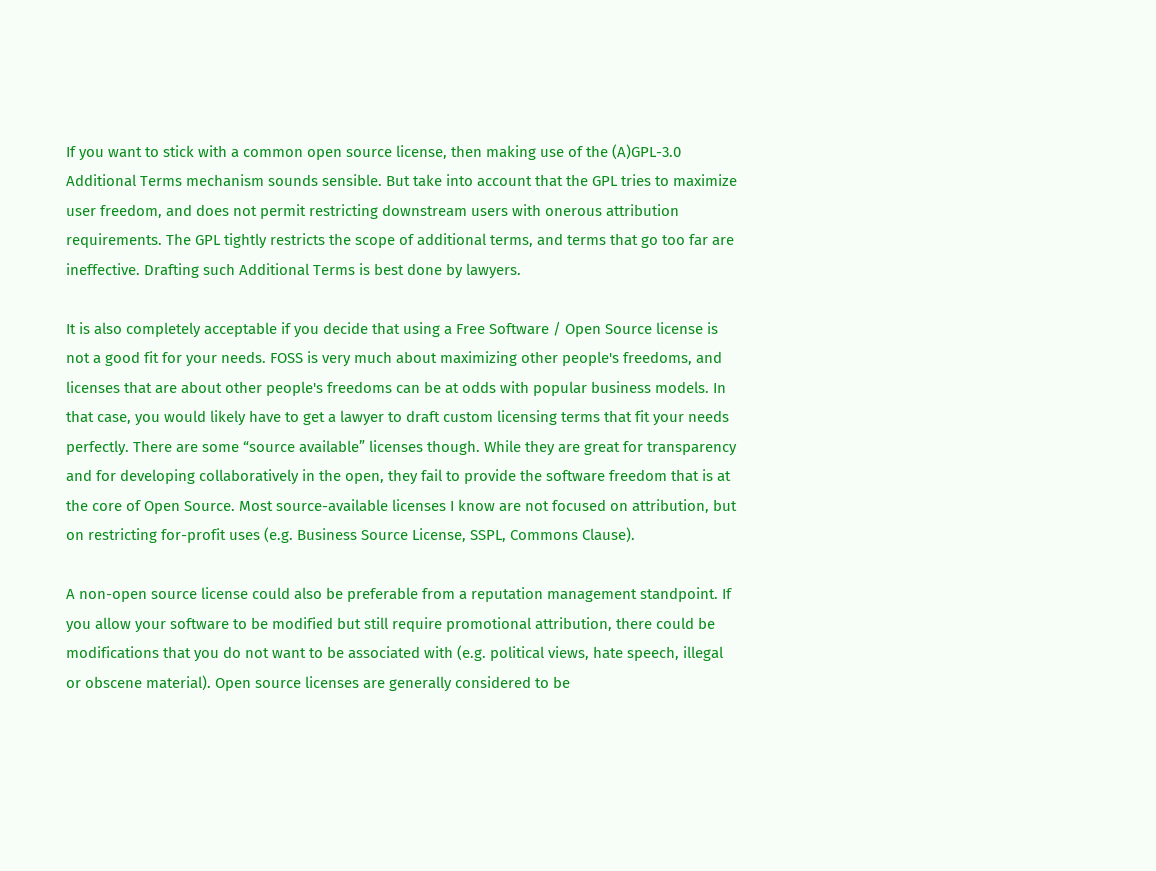If you want to stick with a common open source license, then making use of the (A)GPL-3.0 Additional Terms mechanism sounds sensible. But take into account that the GPL tries to maximize user freedom, and does not permit restricting downstream users with onerous attribution requirements. The GPL tightly restricts the scope of additional terms, and terms that go too far are ineffective. Drafting such Additional Terms is best done by lawyers.

It is also completely acceptable if you decide that using a Free Software / Open Source license is not a good fit for your needs. FOSS is very much about maximizing other people's freedoms, and licenses that are about other people's freedoms can be at odds with popular business models. In that case, you would likely have to get a lawyer to draft custom licensing terms that fit your needs perfectly. There are some “source available” licenses though. While they are great for transparency and for developing collaboratively in the open, they fail to provide the software freedom that is at the core of Open Source. Most source-available licenses I know are not focused on attribution, but on restricting for-profit uses (e.g. Business Source License, SSPL, Commons Clause).

A non-open source license could also be preferable from a reputation management standpoint. If you allow your software to be modified but still require promotional attribution, there could be modifications that you do not want to be associated with (e.g. political views, hate speech, illegal or obscene material). Open source licenses are generally considered to be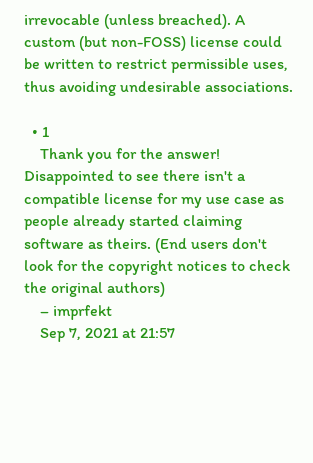irrevocable (unless breached). A custom (but non-FOSS) license could be written to restrict permissible uses, thus avoiding undesirable associations.

  • 1
    Thank you for the answer! Disappointed to see there isn't a compatible license for my use case as people already started claiming software as theirs. (End users don't look for the copyright notices to check the original authors)
    – imprfekt
    Sep 7, 2021 at 21:57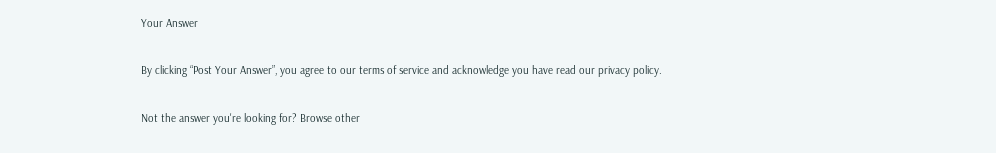Your Answer

By clicking “Post Your Answer”, you agree to our terms of service and acknowledge you have read our privacy policy.

Not the answer you're looking for? Browse other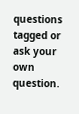questions tagged or ask your own question.